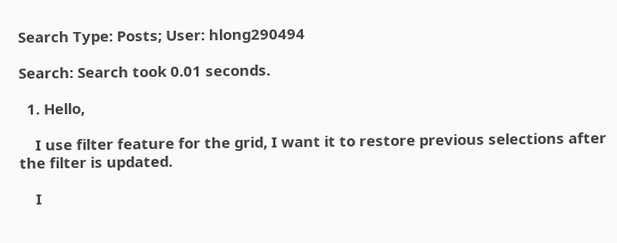Search Type: Posts; User: hlong290494

Search: Search took 0.01 seconds.

  1. Hello,

    I use filter feature for the grid, I want it to restore previous selections after the filter is updated.

    I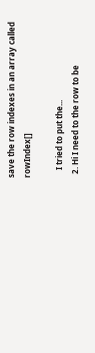save the row indexes in an array called rowIndex[]

    I tried to put the...
  2. Hi I need to the row to be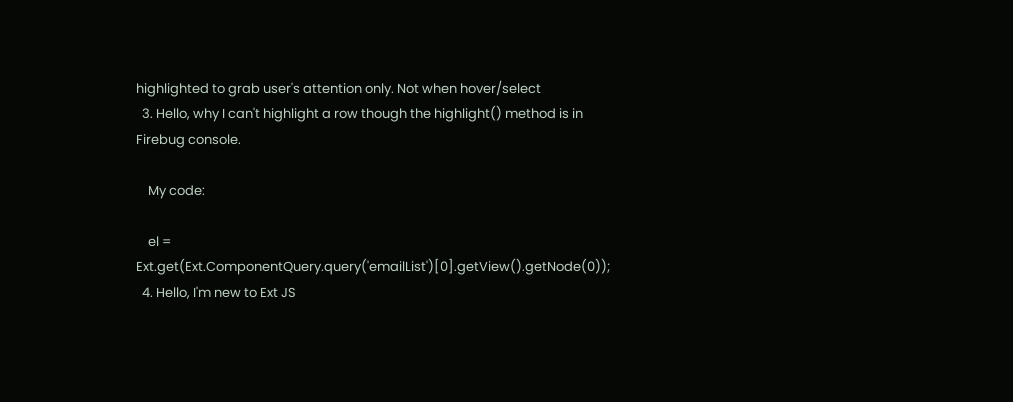highlighted to grab user's attention only. Not when hover/select
  3. Hello, why I can't highlight a row though the highlight() method is in Firebug console.

    My code:

    el = Ext.get(Ext.ComponentQuery.query('emailList')[0].getView().getNode(0));
  4. Hello, I'm new to Ext JS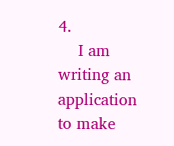4.
    I am writing an application to make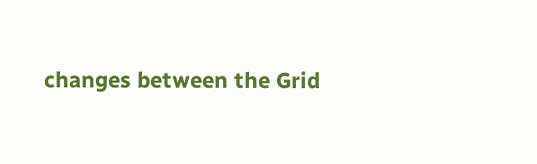changes between the Grid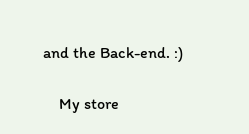and the Back-end. :)

    My store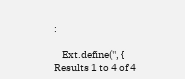:

    Ext.define('', {
Results 1 to 4 of 4